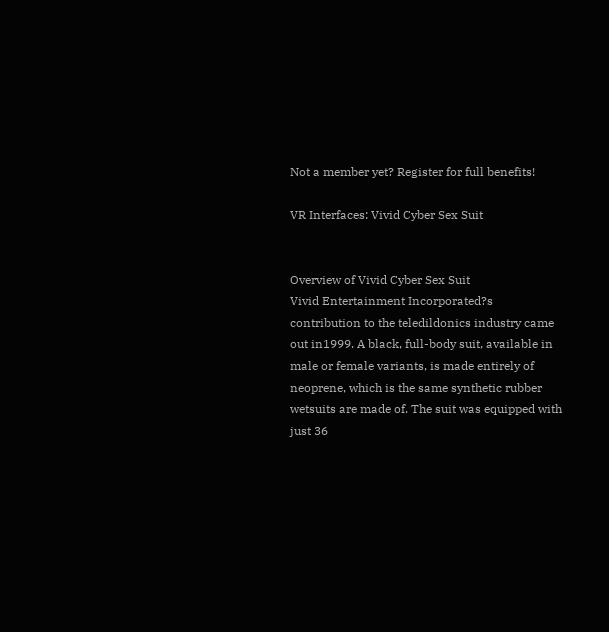Not a member yet? Register for full benefits!

VR Interfaces: Vivid Cyber Sex Suit


Overview of Vivid Cyber Sex Suit
Vivid Entertainment Incorporated?s contribution to the teledildonics industry came out in1999. A black, full-body suit, available in male or female variants, is made entirely of neoprene, which is the same synthetic rubber wetsuits are made of. The suit was equipped with just 36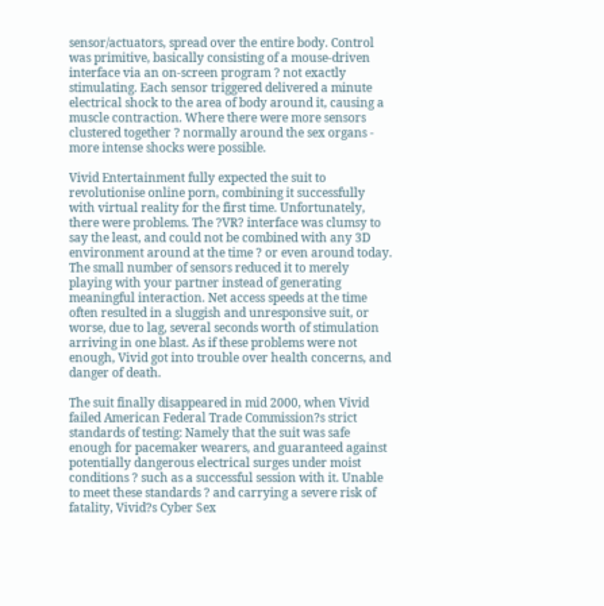sensor/actuators, spread over the entire body. Control was primitive, basically consisting of a mouse-driven interface via an on-screen program ? not exactly stimulating. Each sensor triggered delivered a minute electrical shock to the area of body around it, causing a muscle contraction. Where there were more sensors clustered together ? normally around the sex organs - more intense shocks were possible.

Vivid Entertainment fully expected the suit to revolutionise online porn, combining it successfully with virtual reality for the first time. Unfortunately, there were problems. The ?VR? interface was clumsy to say the least, and could not be combined with any 3D environment around at the time ? or even around today. The small number of sensors reduced it to merely playing with your partner instead of generating meaningful interaction. Net access speeds at the time often resulted in a sluggish and unresponsive suit, or worse, due to lag, several seconds worth of stimulation arriving in one blast. As if these problems were not enough, Vivid got into trouble over health concerns, and danger of death.

The suit finally disappeared in mid 2000, when Vivid failed American Federal Trade Commission?s strict standards of testing: Namely that the suit was safe enough for pacemaker wearers, and guaranteed against potentially dangerous electrical surges under moist conditions ? such as a successful session with it. Unable to meet these standards ? and carrying a severe risk of fatality, Vivid?s Cyber Sex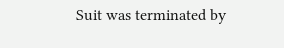Suit was terminated by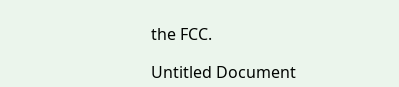the FCC.

Untitled Document